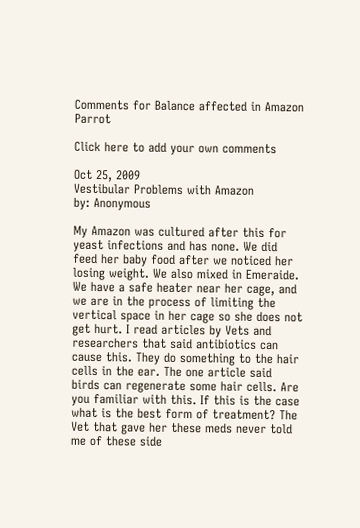Comments for Balance affected in Amazon Parrot

Click here to add your own comments

Oct 25, 2009
Vestibular Problems with Amazon
by: Anonymous

My Amazon was cultured after this for yeast infections and has none. We did feed her baby food after we noticed her losing weight. We also mixed in Emeraide. We have a safe heater near her cage, and we are in the process of limiting the vertical space in her cage so she does not get hurt. I read articles by Vets and researchers that said antibiotics can cause this. They do something to the hair cells in the ear. The one article said birds can regenerate some hair cells. Are you familiar with this. If this is the case what is the best form of treatment? The Vet that gave her these meds never told me of these side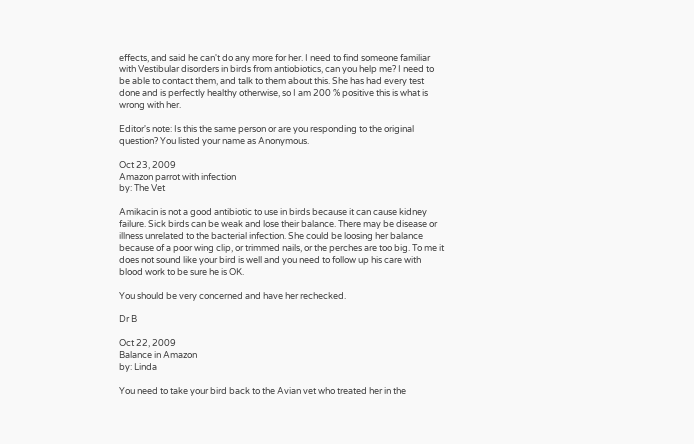effects, and said he can't do any more for her. I need to find someone familiar with Vestibular disorders in birds from antiobiotics, can you help me? I need to be able to contact them, and talk to them about this. She has had every test done and is perfectly healthy otherwise, so I am 200 % positive this is what is wrong with her.

Editor's note: Is this the same person or are you responding to the original question? You listed your name as Anonymous.

Oct 23, 2009
Amazon parrot with infection
by: The Vet

Amikacin is not a good antibiotic to use in birds because it can cause kidney failure. Sick birds can be weak and lose their balance. There may be disease or illness unrelated to the bacterial infection. She could be loosing her balance because of a poor wing clip, or trimmed nails, or the perches are too big. To me it does not sound like your bird is well and you need to follow up his care with blood work to be sure he is OK.

You should be very concerned and have her rechecked.

Dr B

Oct 22, 2009
Balance in Amazon
by: Linda

You need to take your bird back to the Avian vet who treated her in the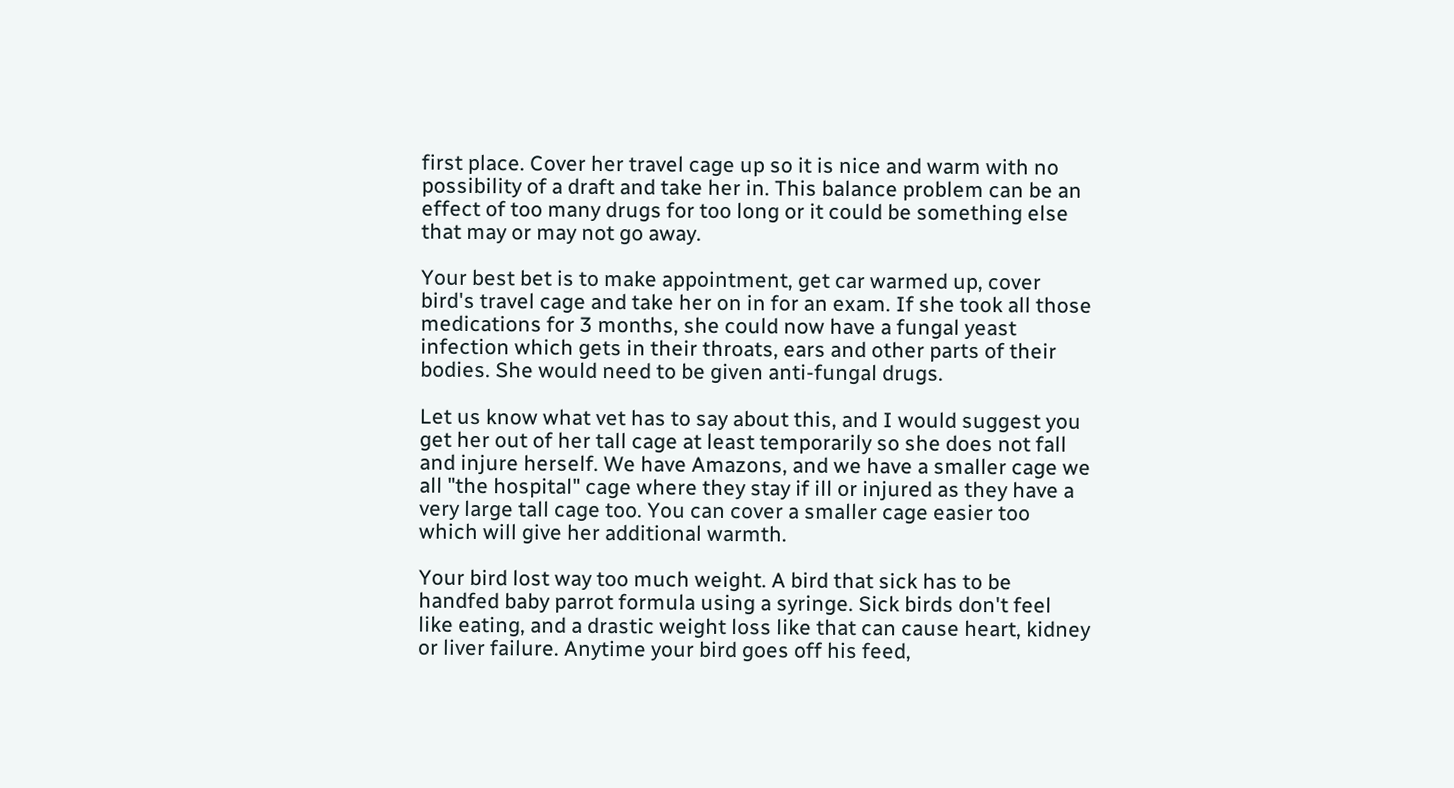first place. Cover her travel cage up so it is nice and warm with no possibility of a draft and take her in. This balance problem can be an effect of too many drugs for too long or it could be something else that may or may not go away.

Your best bet is to make appointment, get car warmed up, cover bird's travel cage and take her on in for an exam. If she took all those medications for 3 months, she could now have a fungal yeast infection which gets in their throats, ears and other parts of their bodies. She would need to be given anti-fungal drugs.

Let us know what vet has to say about this, and I would suggest you get her out of her tall cage at least temporarily so she does not fall and injure herself. We have Amazons, and we have a smaller cage we all "the hospital" cage where they stay if ill or injured as they have a very large tall cage too. You can cover a smaller cage easier too which will give her additional warmth.

Your bird lost way too much weight. A bird that sick has to be handfed baby parrot formula using a syringe. Sick birds don't feel like eating, and a drastic weight loss like that can cause heart, kidney or liver failure. Anytime your bird goes off his feed,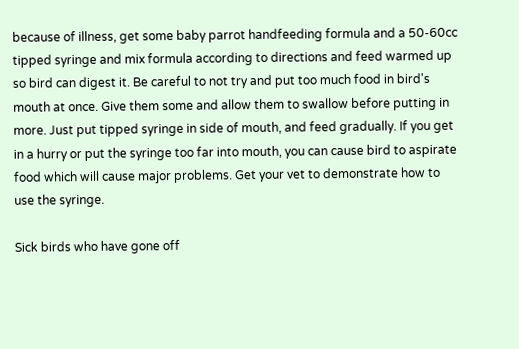because of illness, get some baby parrot handfeeding formula and a 50-60cc tipped syringe and mix formula according to directions and feed warmed up so bird can digest it. Be careful to not try and put too much food in bird's mouth at once. Give them some and allow them to swallow before putting in more. Just put tipped syringe in side of mouth, and feed gradually. If you get in a hurry or put the syringe too far into mouth, you can cause bird to aspirate food which will cause major problems. Get your vet to demonstrate how to use the syringe.

Sick birds who have gone off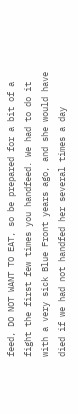feed, DO NOT WANT TO EAT, so be prepared for a bit of a fight the first few times you handfeed. We had to do it with a very sick Blue Front years ago, and she would have died if we had not handfed her several times a day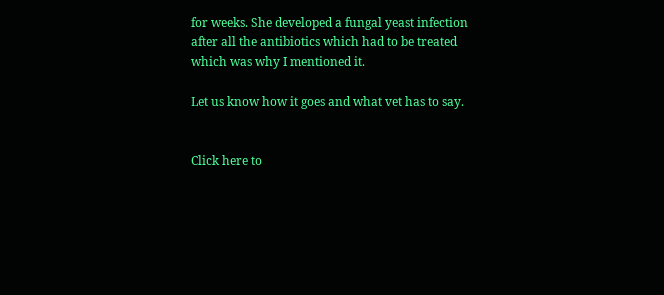for weeks. She developed a fungal yeast infection after all the antibiotics which had to be treated which was why I mentioned it.

Let us know how it goes and what vet has to say.


Click here to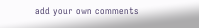add your own comments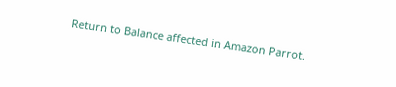Return to Balance affected in Amazon Parrot.